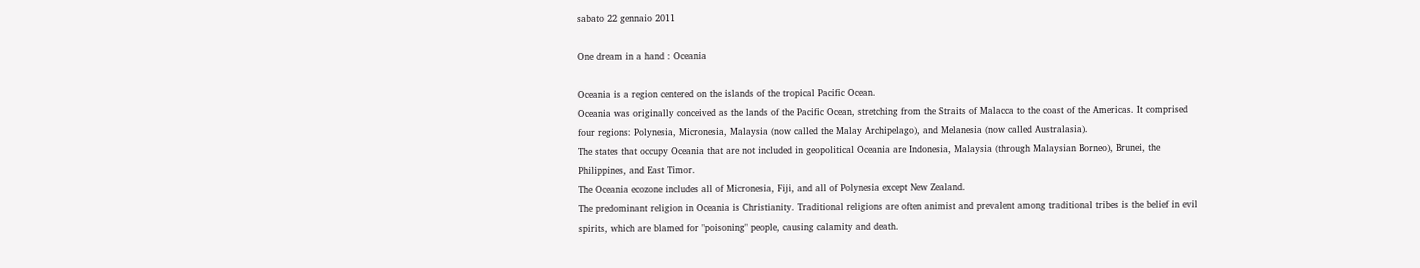sabato 22 gennaio 2011

One dream in a hand : Oceania

Oceania is a region centered on the islands of the tropical Pacific Ocean.
Oceania was originally conceived as the lands of the Pacific Ocean, stretching from the Straits of Malacca to the coast of the Americas. It comprised four regions: Polynesia, Micronesia, Malaysia (now called the Malay Archipelago), and Melanesia (now called Australasia).
The states that occupy Oceania that are not included in geopolitical Oceania are Indonesia, Malaysia (through Malaysian Borneo), Brunei, the Philippines, and East Timor.
The Oceania ecozone includes all of Micronesia, Fiji, and all of Polynesia except New Zealand.
The predominant religion in Oceania is Christianity. Traditional religions are often animist and prevalent among traditional tribes is the belief in evil spirits, which are blamed for "poisoning" people, causing calamity and death.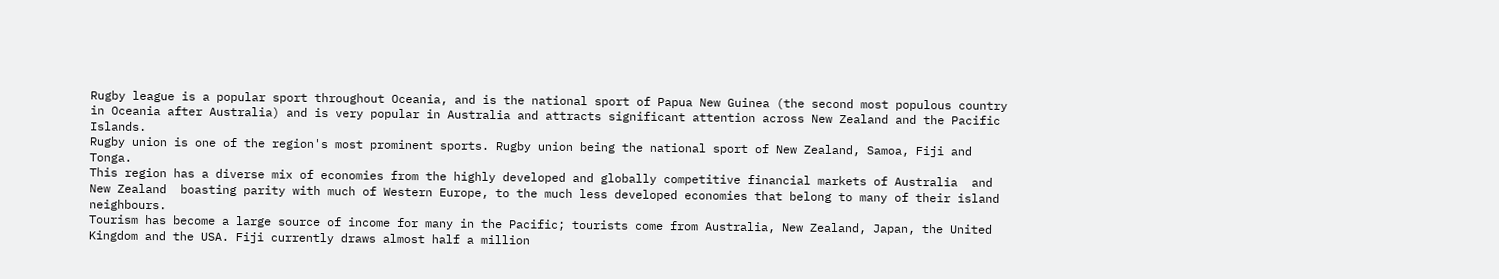Rugby league is a popular sport throughout Oceania, and is the national sport of Papua New Guinea (the second most populous country in Oceania after Australia) and is very popular in Australia and attracts significant attention across New Zealand and the Pacific Islands.
Rugby union is one of the region's most prominent sports. Rugby union being the national sport of New Zealand, Samoa, Fiji and Tonga.
This region has a diverse mix of economies from the highly developed and globally competitive financial markets of Australia  and New Zealand  boasting parity with much of Western Europe, to the much less developed economies that belong to many of their island neighbours.
Tourism has become a large source of income for many in the Pacific; tourists come from Australia, New Zealand, Japan, the United Kingdom and the USA. Fiji currently draws almost half a million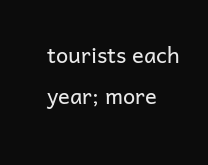tourists each year; more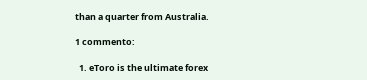than a quarter from Australia.

1 commento:

  1. eToro is the ultimate forex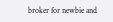broker for newbie and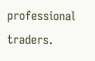professional traders.